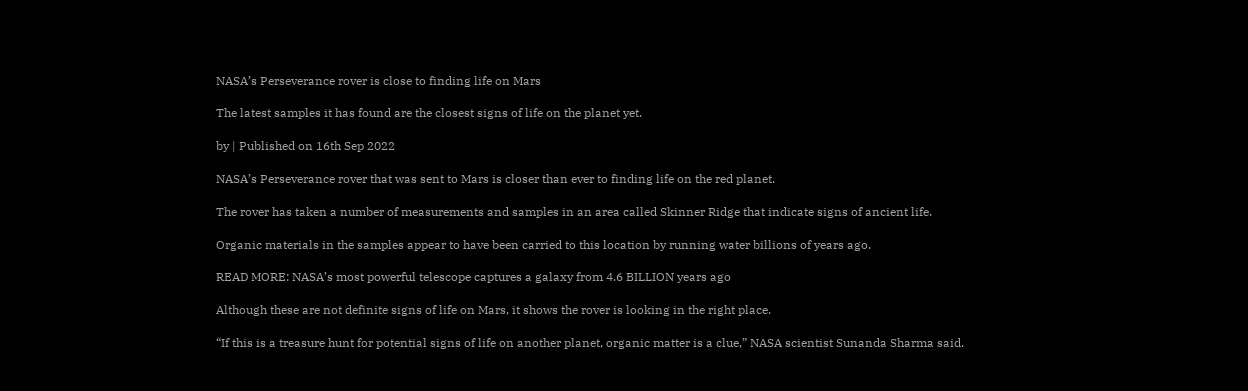NASA’s Perseverance rover is close to finding life on Mars

The latest samples it has found are the closest signs of life on the planet yet.

by | Published on 16th Sep 2022

NASA’s Perseverance rover that was sent to Mars is closer than ever to finding life on the red planet.

The rover has taken a number of measurements and samples in an area called Skinner Ridge that indicate signs of ancient life.

Organic materials in the samples appear to have been carried to this location by running water billions of years ago.

READ MORE: NASA’s most powerful telescope captures a galaxy from 4.6 BILLION years ago

Although these are not definite signs of life on Mars, it shows the rover is looking in the right place.

“If this is a treasure hunt for potential signs of life on another planet, organic matter is a clue,” NASA scientist Sunanda Sharma said.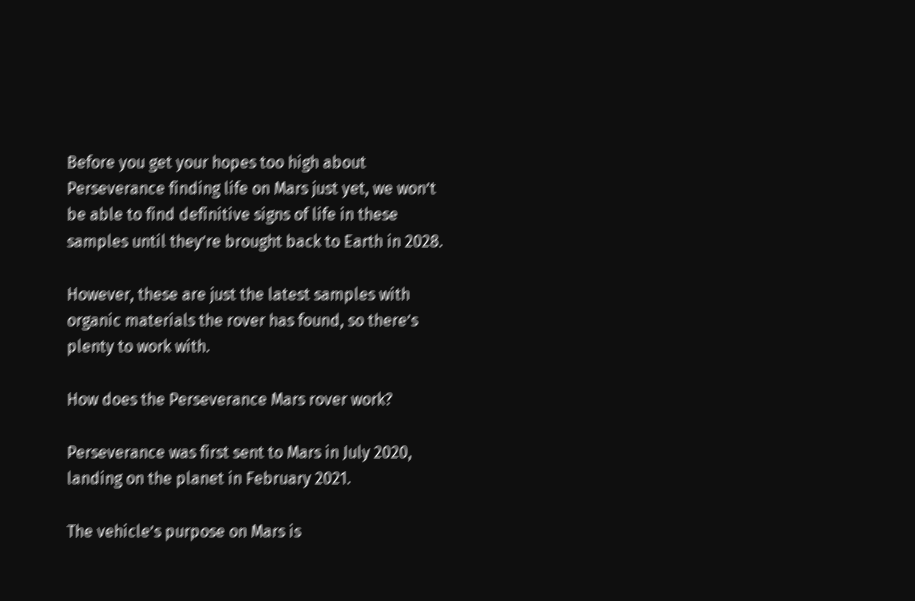Before you get your hopes too high about Perseverance finding life on Mars just yet, we won’t be able to find definitive signs of life in these samples until they’re brought back to Earth in 2028.

However, these are just the latest samples with organic materials the rover has found, so there’s plenty to work with.

How does the Perseverance Mars rover work?

Perseverance was first sent to Mars in July 2020, landing on the planet in February 2021.

The vehicle’s purpose on Mars is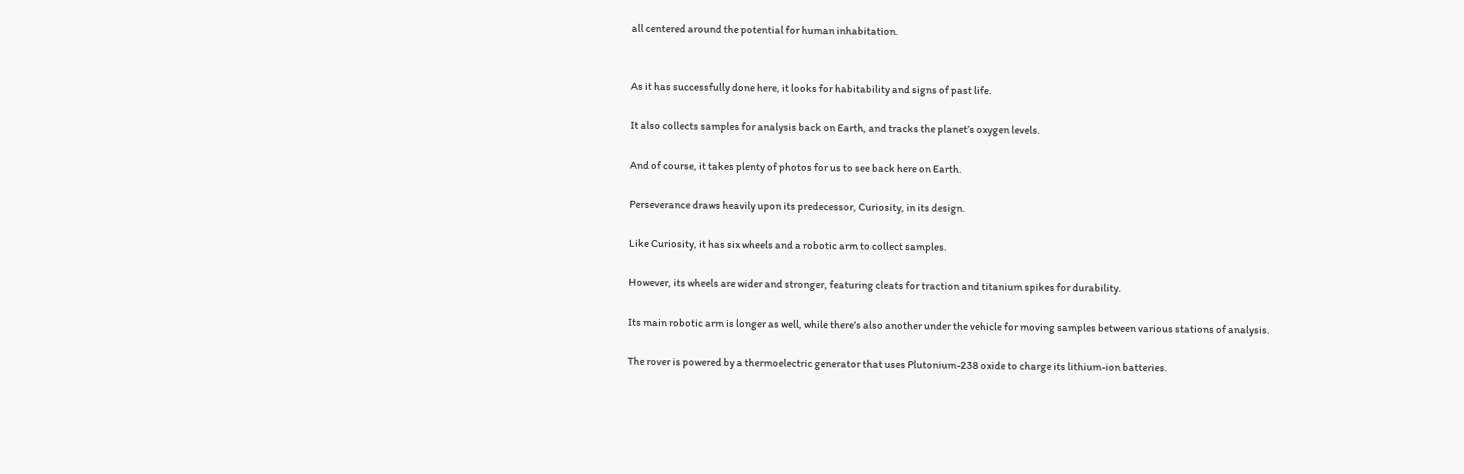all centered around the potential for human inhabitation.


As it has successfully done here, it looks for habitability and signs of past life.

It also collects samples for analysis back on Earth, and tracks the planet’s oxygen levels.

And of course, it takes plenty of photos for us to see back here on Earth.

Perseverance draws heavily upon its predecessor, Curiosity, in its design.

Like Curiosity, it has six wheels and a robotic arm to collect samples.

However, its wheels are wider and stronger, featuring cleats for traction and titanium spikes for durability.

Its main robotic arm is longer as well, while there’s also another under the vehicle for moving samples between various stations of analysis.

The rover is powered by a thermoelectric generator that uses Plutonium-238 oxide to charge its lithium-ion batteries.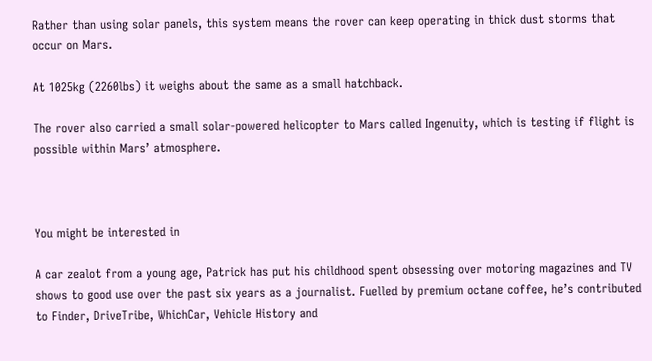Rather than using solar panels, this system means the rover can keep operating in thick dust storms that occur on Mars.

At 1025kg (2260lbs) it weighs about the same as a small hatchback.

The rover also carried a small solar-powered helicopter to Mars called Ingenuity, which is testing if flight is possible within Mars’ atmosphere.



You might be interested in

A car zealot from a young age, Patrick has put his childhood spent obsessing over motoring magazines and TV shows to good use over the past six years as a journalist. Fuelled by premium octane coffee, he’s contributed to Finder, DriveTribe, WhichCar, Vehicle History and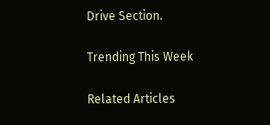Drive Section.

Trending This Week

Related Articles